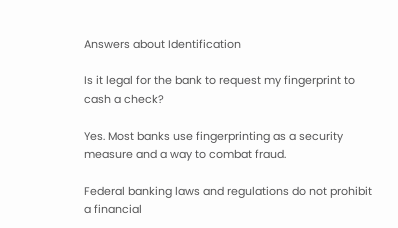Answers about Identification

Is it legal for the bank to request my fingerprint to cash a check?

Yes. Most banks use fingerprinting as a security measure and a way to combat fraud.

Federal banking laws and regulations do not prohibit a financial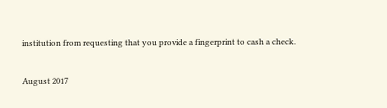institution from requesting that you provide a fingerprint to cash a check.

August 2017